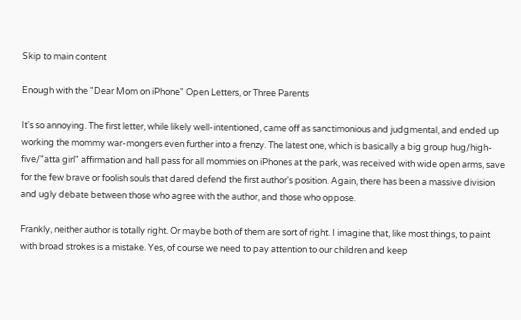Skip to main content

Enough with the "Dear Mom on iPhone" Open Letters, or Three Parents

It's so annoying. The first letter, while likely well-intentioned, came off as sanctimonious and judgmental, and ended up working the mommy war-mongers even further into a frenzy. The latest one, which is basically a big group hug/high-five/"atta girl" affirmation and hall pass for all mommies on iPhones at the park, was received with wide open arms, save for the few brave or foolish souls that dared defend the first author's position. Again, there has been a massive division and ugly debate between those who agree with the author, and those who oppose.

Frankly, neither author is totally right. Or maybe both of them are sort of right. I imagine that, like most things, to paint with broad strokes is a mistake. Yes, of course we need to pay attention to our children and keep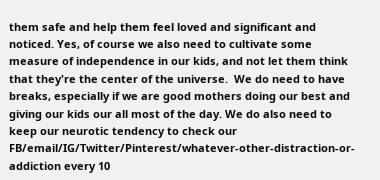them safe and help them feel loved and significant and noticed. Yes, of course we also need to cultivate some measure of independence in our kids, and not let them think that they're the center of the universe.  We do need to have breaks, especially if we are good mothers doing our best and giving our kids our all most of the day. We do also need to keep our neurotic tendency to check our FB/email/IG/Twitter/Pinterest/whatever-other-distraction-or-addiction every 10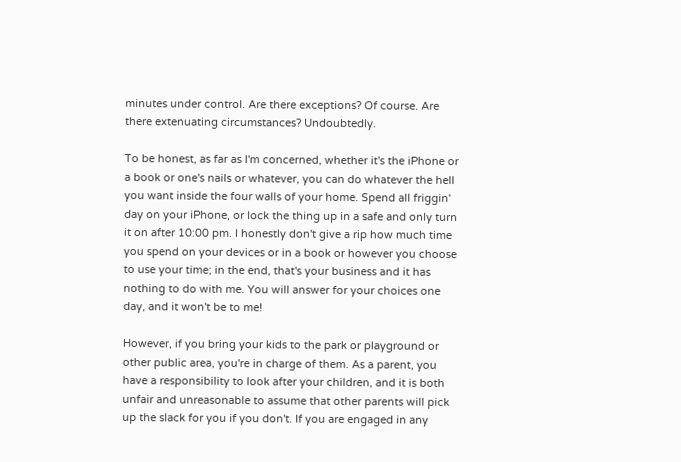minutes under control. Are there exceptions? Of course. Are there extenuating circumstances? Undoubtedly.

To be honest, as far as I'm concerned, whether it's the iPhone or a book or one's nails or whatever, you can do whatever the hell you want inside the four walls of your home. Spend all friggin' day on your iPhone, or lock the thing up in a safe and only turn it on after 10:00 pm. I honestly don't give a rip how much time you spend on your devices or in a book or however you choose to use your time; in the end, that's your business and it has nothing to do with me. You will answer for your choices one day, and it won't be to me!

However, if you bring your kids to the park or playground or other public area, you're in charge of them. As a parent, you have a responsibility to look after your children, and it is both unfair and unreasonable to assume that other parents will pick up the slack for you if you don't. If you are engaged in any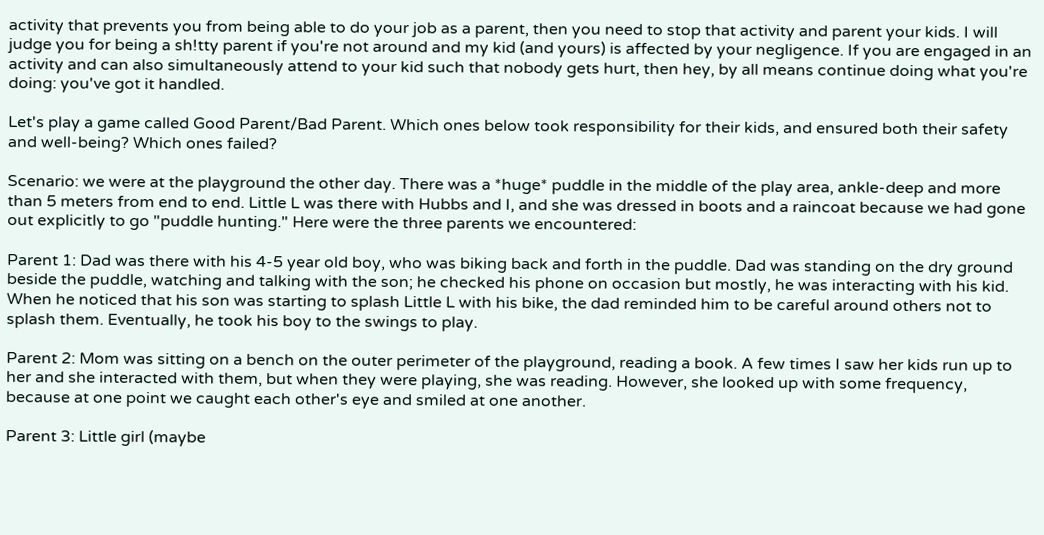activity that prevents you from being able to do your job as a parent, then you need to stop that activity and parent your kids. I will judge you for being a sh!tty parent if you're not around and my kid (and yours) is affected by your negligence. If you are engaged in an activity and can also simultaneously attend to your kid such that nobody gets hurt, then hey, by all means continue doing what you're doing: you've got it handled.

Let's play a game called Good Parent/Bad Parent. Which ones below took responsibility for their kids, and ensured both their safety and well-being? Which ones failed?

Scenario: we were at the playground the other day. There was a *huge* puddle in the middle of the play area, ankle-deep and more than 5 meters from end to end. Little L was there with Hubbs and I, and she was dressed in boots and a raincoat because we had gone out explicitly to go "puddle hunting." Here were the three parents we encountered:

Parent 1: Dad was there with his 4-5 year old boy, who was biking back and forth in the puddle. Dad was standing on the dry ground beside the puddle, watching and talking with the son; he checked his phone on occasion but mostly, he was interacting with his kid. When he noticed that his son was starting to splash Little L with his bike, the dad reminded him to be careful around others not to splash them. Eventually, he took his boy to the swings to play.

Parent 2: Mom was sitting on a bench on the outer perimeter of the playground, reading a book. A few times I saw her kids run up to her and she interacted with them, but when they were playing, she was reading. However, she looked up with some frequency, because at one point we caught each other's eye and smiled at one another.

Parent 3: Little girl (maybe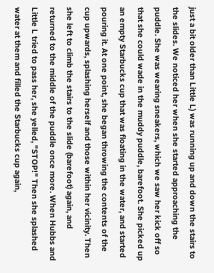just a bit older than Little L) was running up and down the stairs to the slides. We noticed her when she started approaching the puddle. She was wearing sneakers, which we saw her kick off so that she could wade in the muddy puddle, barefoot. She picked up an empty Starbucks cup that was floating in the water, and started pouring it. At one point, she began throwing the contents of the cup upwards, splashing herself and those within her vicinity. Then she left to climb the stairs to the slide (barefoot) again, and returned to the middle of the puddle once more. When Hubbs and Little L tried to pass her, she yelled, "STOP!" Then she splashed water at them and filled the Starbucks cup again,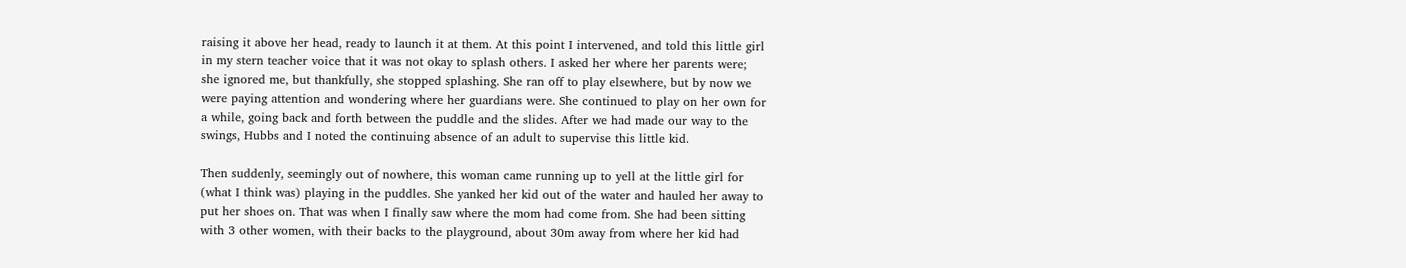raising it above her head, ready to launch it at them. At this point I intervened, and told this little girl in my stern teacher voice that it was not okay to splash others. I asked her where her parents were; she ignored me, but thankfully, she stopped splashing. She ran off to play elsewhere, but by now we were paying attention and wondering where her guardians were. She continued to play on her own for a while, going back and forth between the puddle and the slides. After we had made our way to the swings, Hubbs and I noted the continuing absence of an adult to supervise this little kid.

Then suddenly, seemingly out of nowhere, this woman came running up to yell at the little girl for (what I think was) playing in the puddles. She yanked her kid out of the water and hauled her away to put her shoes on. That was when I finally saw where the mom had come from. She had been sitting with 3 other women, with their backs to the playground, about 30m away from where her kid had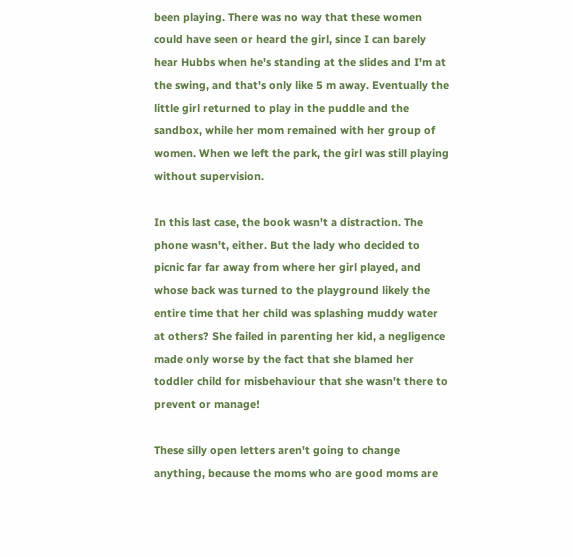been playing. There was no way that these women could have seen or heard the girl, since I can barely hear Hubbs when he's standing at the slides and I'm at the swing, and that's only like 5 m away. Eventually the little girl returned to play in the puddle and the sandbox, while her mom remained with her group of women. When we left the park, the girl was still playing without supervision.

In this last case, the book wasn't a distraction. The phone wasn't, either. But the lady who decided to picnic far far away from where her girl played, and whose back was turned to the playground likely the entire time that her child was splashing muddy water at others? She failed in parenting her kid, a negligence made only worse by the fact that she blamed her toddler child for misbehaviour that she wasn't there to prevent or manage!

These silly open letters aren't going to change anything, because the moms who are good moms are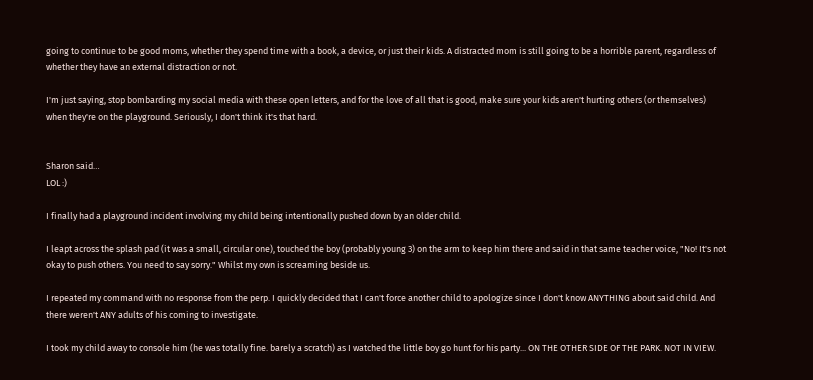going to continue to be good moms, whether they spend time with a book, a device, or just their kids. A distracted mom is still going to be a horrible parent, regardless of whether they have an external distraction or not.

I'm just saying, stop bombarding my social media with these open letters, and for the love of all that is good, make sure your kids aren't hurting others (or themselves) when they're on the playground. Seriously, I don't think it's that hard.


Sharon said…
LOL :)

I finally had a playground incident involving my child being intentionally pushed down by an older child.

I leapt across the splash pad (it was a small, circular one), touched the boy (probably young 3) on the arm to keep him there and said in that same teacher voice, "No! It's not okay to push others. You need to say sorry." Whilst my own is screaming beside us.

I repeated my command with no response from the perp. I quickly decided that I can't force another child to apologize since I don't know ANYTHING about said child. And there weren't ANY adults of his coming to investigate.

I took my child away to console him (he was totally fine. barely a scratch) as I watched the little boy go hunt for his party... ON THE OTHER SIDE OF THE PARK. NOT IN VIEW.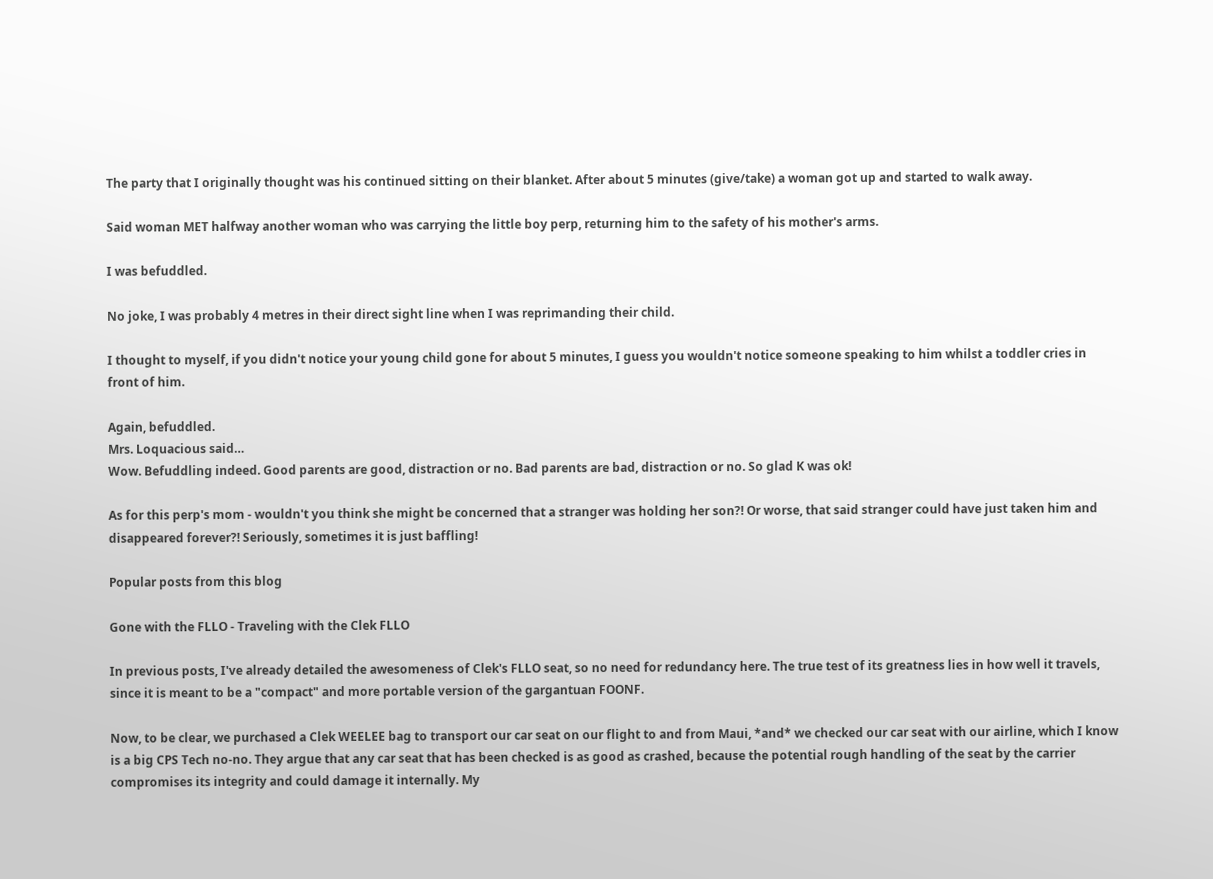The party that I originally thought was his continued sitting on their blanket. After about 5 minutes (give/take) a woman got up and started to walk away.

Said woman MET halfway another woman who was carrying the little boy perp, returning him to the safety of his mother's arms.

I was befuddled.

No joke, I was probably 4 metres in their direct sight line when I was reprimanding their child.

I thought to myself, if you didn't notice your young child gone for about 5 minutes, I guess you wouldn't notice someone speaking to him whilst a toddler cries in front of him.

Again, befuddled.
Mrs. Loquacious said…
Wow. Befuddling indeed. Good parents are good, distraction or no. Bad parents are bad, distraction or no. So glad K was ok!

As for this perp's mom - wouldn't you think she might be concerned that a stranger was holding her son?! Or worse, that said stranger could have just taken him and disappeared forever?! Seriously, sometimes it is just baffling!

Popular posts from this blog

Gone with the FLLO - Traveling with the Clek FLLO

In previous posts, I've already detailed the awesomeness of Clek's FLLO seat, so no need for redundancy here. The true test of its greatness lies in how well it travels, since it is meant to be a "compact" and more portable version of the gargantuan FOONF.

Now, to be clear, we purchased a Clek WEELEE bag to transport our car seat on our flight to and from Maui, *and* we checked our car seat with our airline, which I know is a big CPS Tech no-no. They argue that any car seat that has been checked is as good as crashed, because the potential rough handling of the seat by the carrier compromises its integrity and could damage it internally. My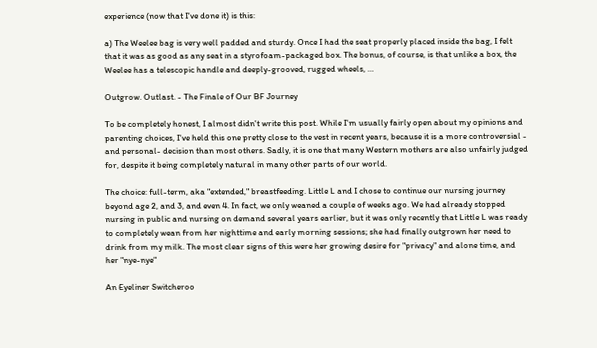experience (now that I've done it) is this:

a) The Weelee bag is very well padded and sturdy. Once I had the seat properly placed inside the bag, I felt that it was as good as any seat in a styrofoam-packaged box. The bonus, of course, is that unlike a box, the Weelee has a telescopic handle and deeply-grooved, rugged wheels, …

Outgrow. Outlast. - The Finale of Our BF Journey

To be completely honest, I almost didn't write this post. While I'm usually fairly open about my opinions and parenting choices, I've held this one pretty close to the vest in recent years, because it is a more controversial - and personal- decision than most others. Sadly, it is one that many Western mothers are also unfairly judged for, despite it being completely natural in many other parts of our world.

The choice: full-term, aka "extended," breastfeeding. Little L and I chose to continue our nursing journey beyond age 2, and 3, and even 4. In fact, we only weaned a couple of weeks ago. We had already stopped nursing in public and nursing on demand several years earlier, but it was only recently that Little L was ready to completely wean from her nighttime and early morning sessions; she had finally outgrown her need to drink from my milk. The most clear signs of this were her growing desire for "privacy" and alone time, and her "nye-nye"

An Eyeliner Switcheroo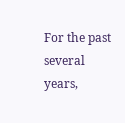For the past several years,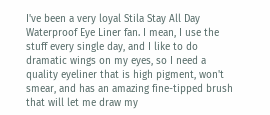I've been a very loyal Stila Stay All Day Waterproof Eye Liner fan. I mean, I use the stuff every single day, and I like to do dramatic wings on my eyes, so I need a quality eyeliner that is high pigment, won't smear, and has an amazing fine-tipped brush that will let me draw my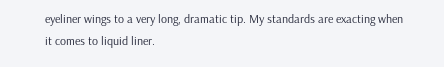eyeliner wings to a very long, dramatic tip. My standards are exacting when it comes to liquid liner.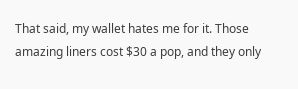That said, my wallet hates me for it. Those amazing liners cost $30 a pop, and they only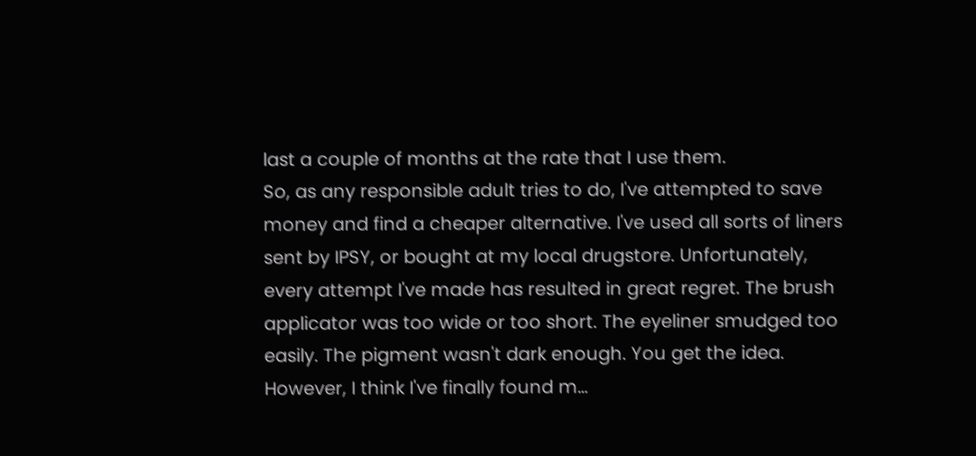last a couple of months at the rate that I use them.
So, as any responsible adult tries to do, I've attempted to save money and find a cheaper alternative. I've used all sorts of liners sent by IPSY, or bought at my local drugstore. Unfortunately, every attempt I've made has resulted in great regret. The brush applicator was too wide or too short. The eyeliner smudged too easily. The pigment wasn't dark enough. You get the idea.
However, I think I've finally found m…